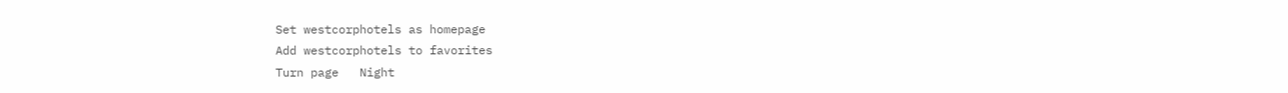Set westcorphotels as homepage
Add westcorphotels to favorites
Turn page   Night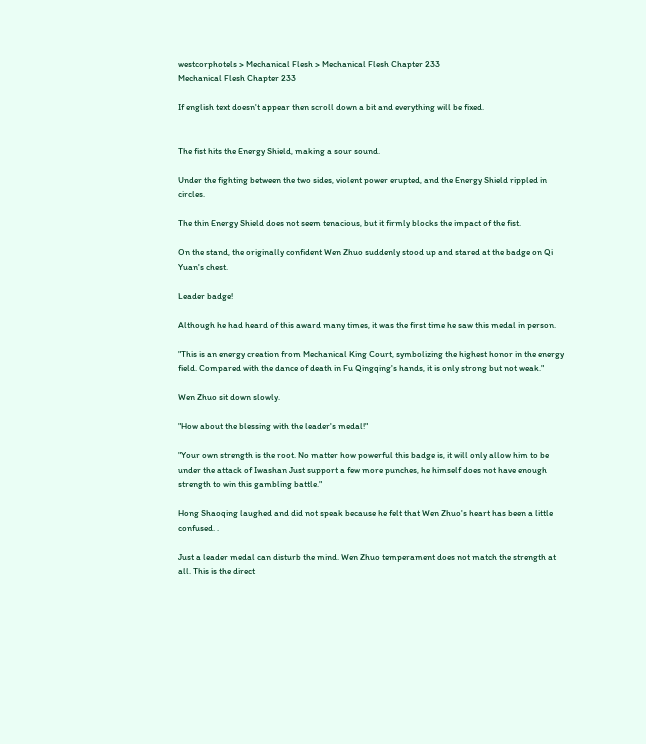westcorphotels > Mechanical Flesh > Mechanical Flesh Chapter 233
Mechanical Flesh Chapter 233

If english text doesn't appear then scroll down a bit and everything will be fixed.


The fist hits the Energy Shield, making a sour sound.

Under the fighting between the two sides, violent power erupted, and the Energy Shield rippled in circles.

The thin Energy Shield does not seem tenacious, but it firmly blocks the impact of the fist.

On the stand, the originally confident Wen Zhuo suddenly stood up and stared at the badge on Qi Yuan's chest.

Leader badge!

Although he had heard of this award many times, it was the first time he saw this medal in person.

"This is an energy creation from Mechanical King Court, symbolizing the highest honor in the energy field. Compared with the dance of death in Fu Qingqing's hands, it is only strong but not weak."

Wen Zhuo sit down slowly.

"How about the blessing with the leader's medal!"

"Your own strength is the root. No matter how powerful this badge is, it will only allow him to be under the attack of Iwashan Just support a few more punches, he himself does not have enough strength to win this gambling battle."

Hong Shaoqing laughed and did not speak because he felt that Wen Zhuo's heart has been a little confused. .

Just a leader medal can disturb the mind. Wen Zhuo temperament does not match the strength at all. This is the direct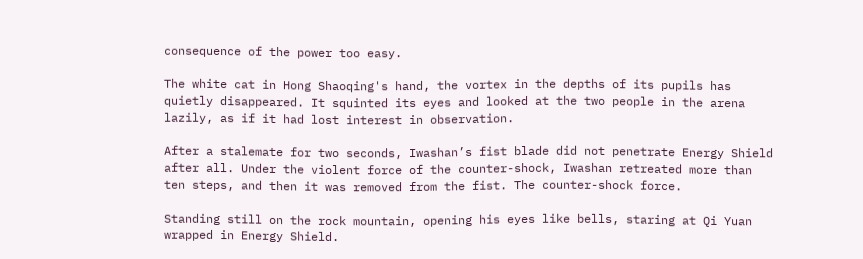consequence of the power too easy.

The white cat in Hong Shaoqing's hand, the vortex in the depths of its pupils has quietly disappeared. It squinted its eyes and looked at the two people in the arena lazily, as if it had lost interest in observation.

After a stalemate for two seconds, Iwashan’s fist blade did not penetrate Energy Shield after all. Under the violent force of the counter-shock, Iwashan retreated more than ten steps, and then it was removed from the fist. The counter-shock force.

Standing still on the rock mountain, opening his eyes like bells, staring at Qi Yuan wrapped in Energy Shield.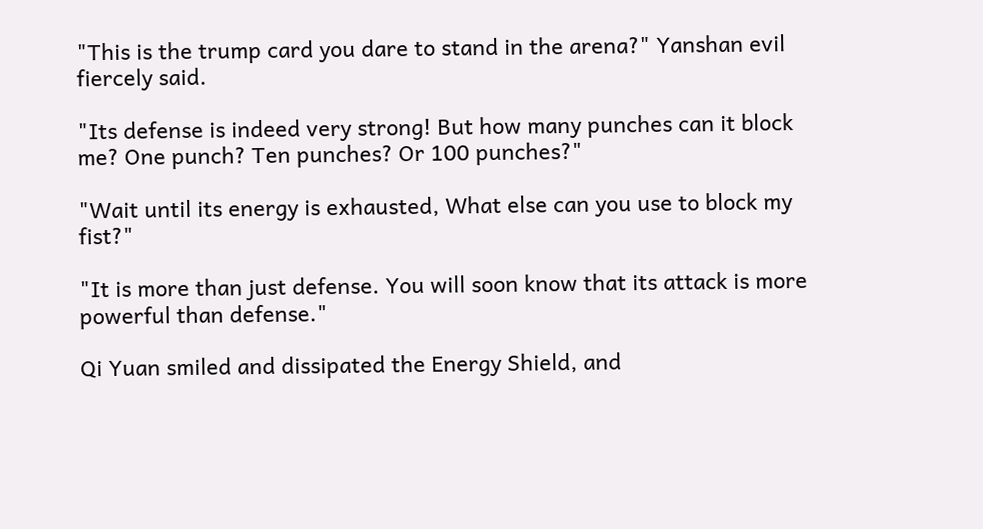"This is the trump card you dare to stand in the arena?" Yanshan evil fiercely said.

"Its defense is indeed very strong! But how many punches can it block me? One punch? Ten punches? Or 100 punches?"

"Wait until its energy is exhausted, What else can you use to block my fist?"

"It is more than just defense. You will soon know that its attack is more powerful than defense."

Qi Yuan smiled and dissipated the Energy Shield, and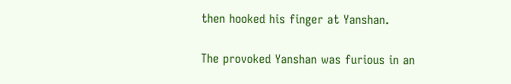then hooked his finger at Yanshan.

The provoked Yanshan was furious in an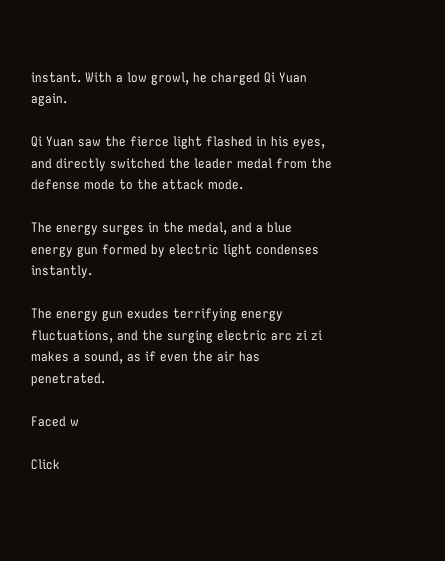instant. With a low growl, he charged Qi Yuan again.

Qi Yuan saw the fierce light flashed in his eyes, and directly switched the leader medal from the defense mode to the attack mode.

The energy surges in the medal, and a blue energy gun formed by electric light condenses instantly.

The energy gun exudes terrifying energy fluctuations, and the surging electric arc zi zi makes a sound, as if even the air has penetrated.

Faced w

Click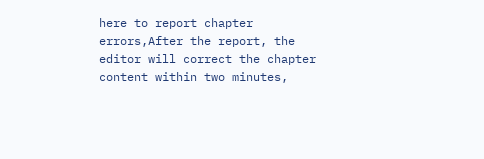here to report chapter errors,After the report, the editor will correct the chapter content within two minutes,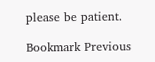please be patient.

Bookmark Previous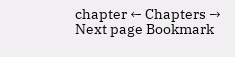chapter ← Chapters → Next page Bookmark